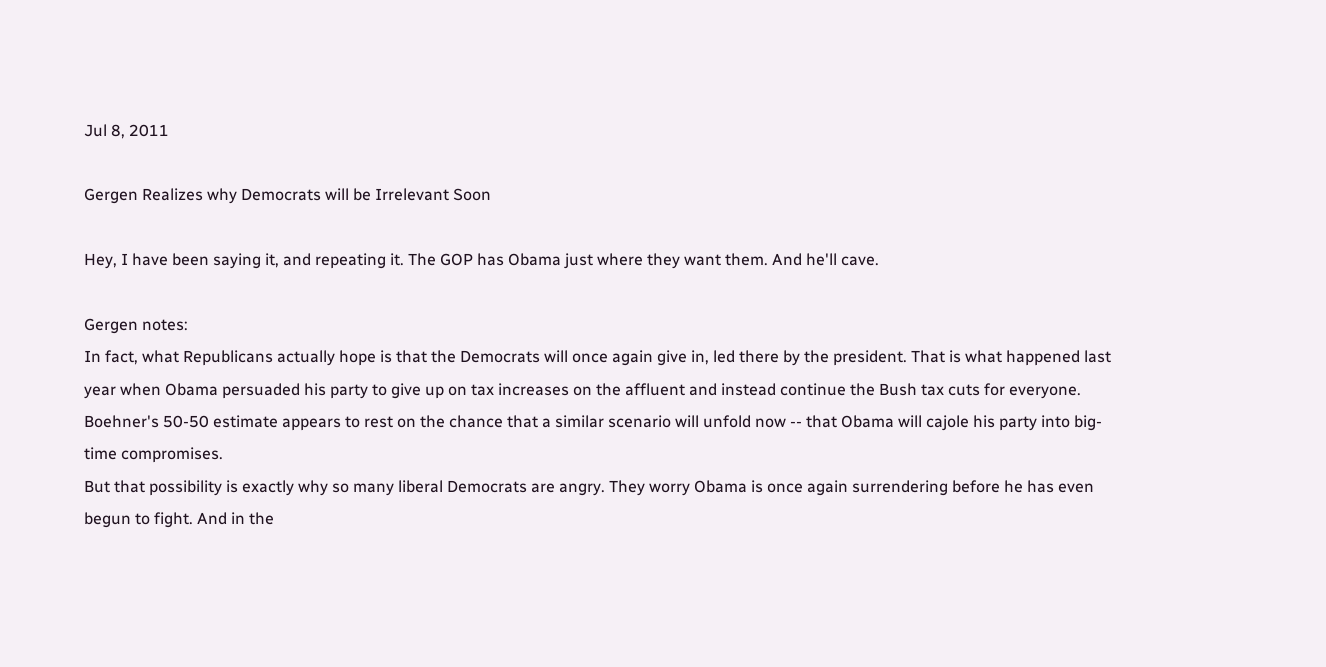Jul 8, 2011

Gergen Realizes why Democrats will be Irrelevant Soon

Hey, I have been saying it, and repeating it. The GOP has Obama just where they want them. And he'll cave.

Gergen notes:
In fact, what Republicans actually hope is that the Democrats will once again give in, led there by the president. That is what happened last year when Obama persuaded his party to give up on tax increases on the affluent and instead continue the Bush tax cuts for everyone. Boehner's 50-50 estimate appears to rest on the chance that a similar scenario will unfold now -- that Obama will cajole his party into big-time compromises.
But that possibility is exactly why so many liberal Democrats are angry. They worry Obama is once again surrendering before he has even begun to fight. And in the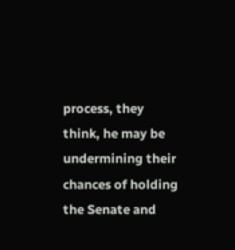process, they think, he may be undermining their chances of holding the Senate and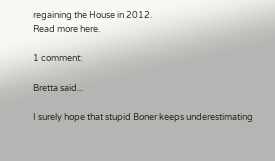regaining the House in 2012.
Read more here.

1 comment:

Bretta said...

I surely hope that stupid Boner keeps underestimating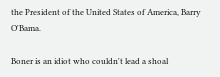the President of the United States of America, Barry O'Bama.

Boner is an idiot who couldn't lead a shoal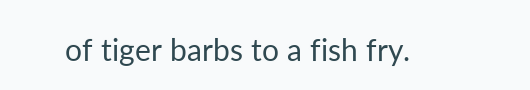of tiger barbs to a fish fry.